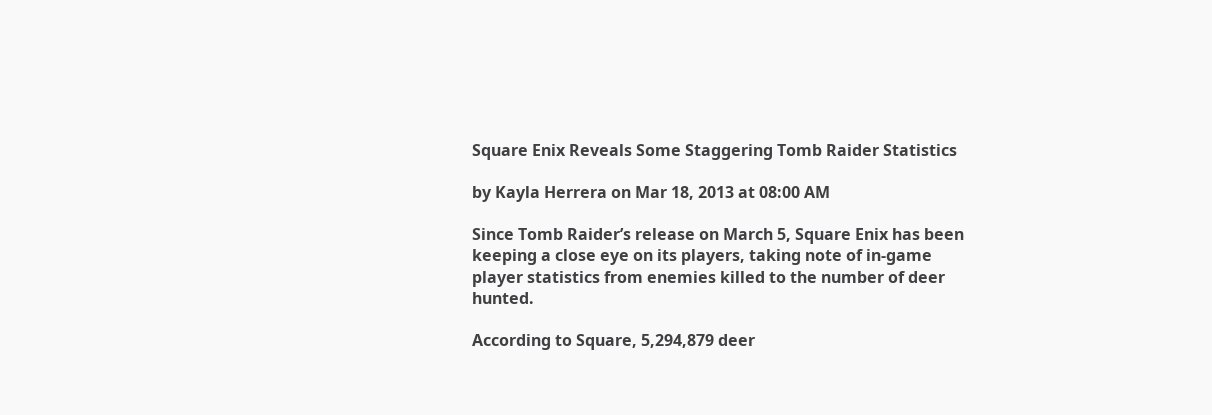Square Enix Reveals Some Staggering Tomb Raider Statistics

by Kayla Herrera on Mar 18, 2013 at 08:00 AM

Since Tomb Raider’s release on March 5, Square Enix has been keeping a close eye on its players, taking note of in-game player statistics from enemies killed to the number of deer hunted.

According to Square, 5,294,879 deer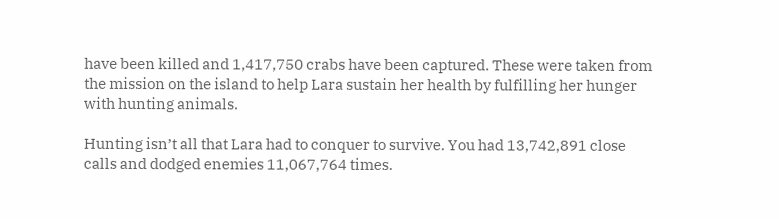have been killed and 1,417,750 crabs have been captured. These were taken from the mission on the island to help Lara sustain her health by fulfilling her hunger with hunting animals.

Hunting isn’t all that Lara had to conquer to survive. You had 13,742,891 close calls and dodged enemies 11,067,764 times.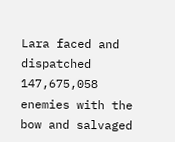Lara faced and dispatched 147,675,058 enemies with the bow and salvaged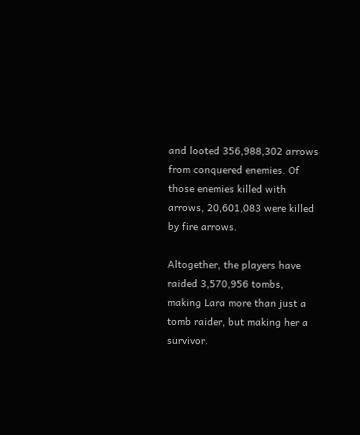and looted 356,988,302 arrows from conquered enemies. Of those enemies killed with arrows, 20,601,083 were killed by fire arrows.

Altogether, the players have raided 3,570,956 tombs, making Lara more than just a tomb raider, but making her a survivor.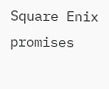Square Enix promises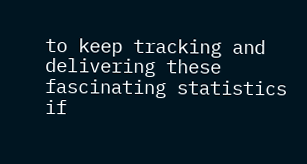to keep tracking and delivering these fascinating statistics if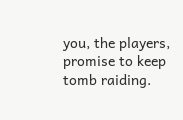you, the players, promise to keep tomb raiding.